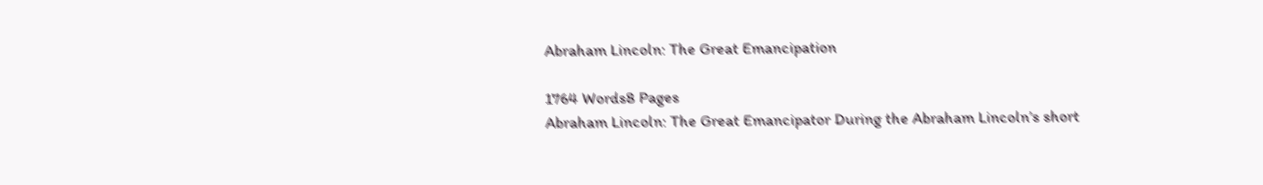Abraham Lincoln: The Great Emancipation

1764 Words8 Pages
Abraham Lincoln: The Great Emancipator During the Abraham Lincoln’s short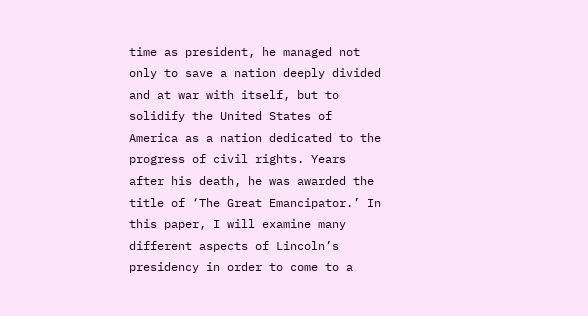time as president, he managed not only to save a nation deeply divided and at war with itself, but to solidify the United States of America as a nation dedicated to the progress of civil rights. Years after his death, he was awarded the title of ‘The Great Emancipator.’ In this paper, I will examine many different aspects of Lincoln’s presidency in order to come to a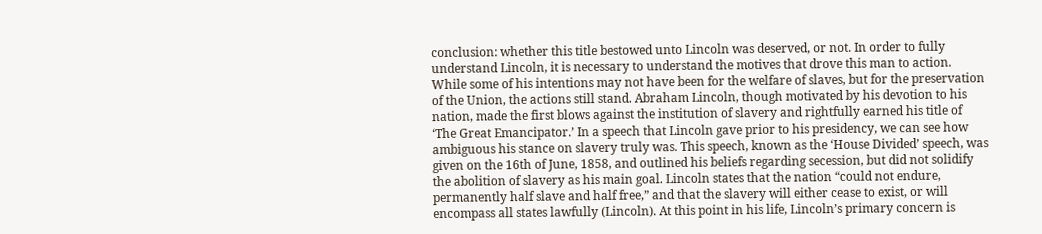conclusion: whether this title bestowed unto Lincoln was deserved, or not. In order to fully understand Lincoln, it is necessary to understand the motives that drove this man to action. While some of his intentions may not have been for the welfare of slaves, but for the preservation of the Union, the actions still stand. Abraham Lincoln, though motivated by his devotion to his nation, made the first blows against the institution of slavery and rightfully earned his title of ‘The Great Emancipator.’ In a speech that Lincoln gave prior to his presidency, we can see how ambiguous his stance on slavery truly was. This speech, known as the ‘House Divided’ speech, was given on the 16th of June, 1858, and outlined his beliefs regarding secession, but did not solidify the abolition of slavery as his main goal. Lincoln states that the nation “could not endure, permanently half slave and half free,” and that the slavery will either cease to exist, or will encompass all states lawfully (Lincoln). At this point in his life, Lincoln’s primary concern is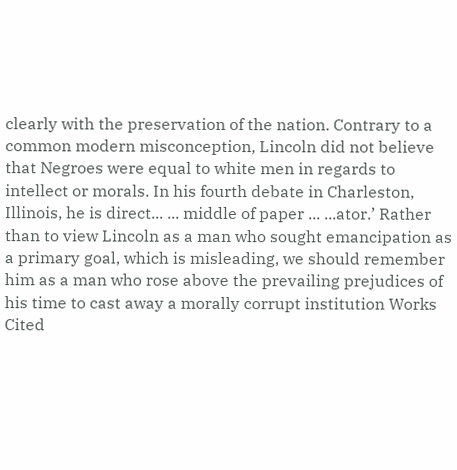clearly with the preservation of the nation. Contrary to a common modern misconception, Lincoln did not believe that Negroes were equal to white men in regards to intellect or morals. In his fourth debate in Charleston, Illinois, he is direct... ... middle of paper ... ...ator.’ Rather than to view Lincoln as a man who sought emancipation as a primary goal, which is misleading, we should remember him as a man who rose above the prevailing prejudices of his time to cast away a morally corrupt institution Works Cited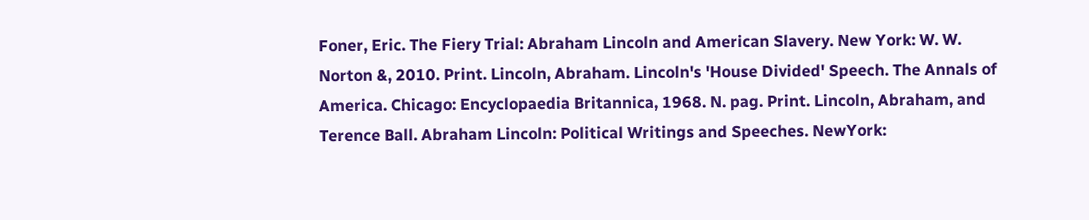Foner, Eric. The Fiery Trial: Abraham Lincoln and American Slavery. New York: W. W. Norton &, 2010. Print. Lincoln, Abraham. Lincoln's 'House Divided' Speech. The Annals of America. Chicago: Encyclopaedia Britannica, 1968. N. pag. Print. Lincoln, Abraham, and Terence Ball. Abraham Lincoln: Political Writings and Speeches. NewYork: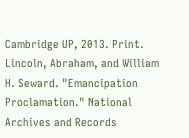Cambridge UP, 2013. Print. Lincoln, Abraham, and William H. Seward. "Emancipation Proclamation." National Archives and Records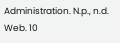Administration. N.p., n.d. Web. 10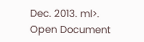Dec. 2013. ml>.
Open Document